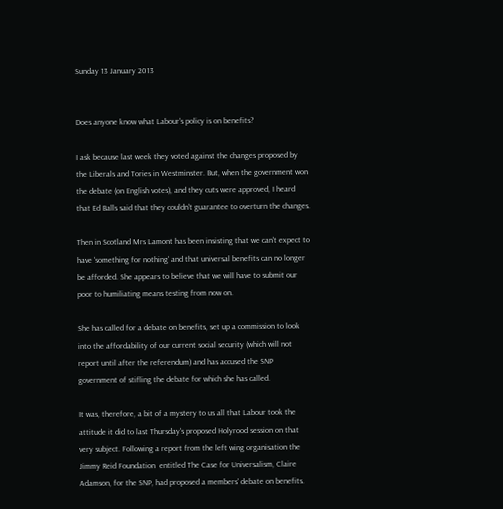Sunday 13 January 2013


Does anyone know what Labour's policy is on benefits?

I ask because last week they voted against the changes proposed by the Liberals and Tories in Westminster. But, when the government won the debate (on English votes), and they cuts were approved, I heard that Ed Balls said that they couldn't guarantee to overturn the changes.

Then in Scotland Mrs Lamont has been insisting that we can't expect to have 'something for nothing' and that universal benefits can no longer be afforded. She appears to believe that we will have to submit our poor to humiliating means testing from now on.

She has called for a debate on benefits, set up a commission to look into the affordability of our current social security (which will not report until after the referendum) and has accused the SNP government of stifling the debate for which she has called.

It was, therefore, a bit of a mystery to us all that Labour took the attitude it did to last Thursday's proposed Holyrood session on that very subject. Following a report from the left wing organisation the Jimmy Reid Foundation  entitled The Case for Universalism, Claire Adamson, for the SNP, had proposed a members' debate on benefits.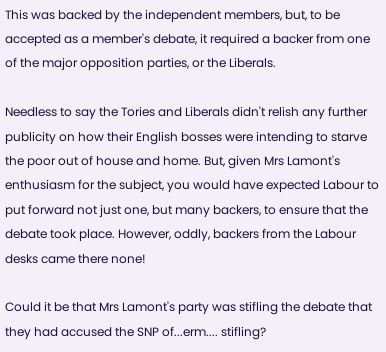This was backed by the independent members, but, to be accepted as a member's debate, it required a backer from one of the major opposition parties, or the Liberals.

Needless to say the Tories and Liberals didn't relish any further publicity on how their English bosses were intending to starve the poor out of house and home. But, given Mrs Lamont's enthusiasm for the subject, you would have expected Labour to put forward not just one, but many backers, to ensure that the debate took place. However, oddly, backers from the Labour desks came there none!

Could it be that Mrs Lamont's party was stifling the debate that they had accused the SNP of...erm.... stifling?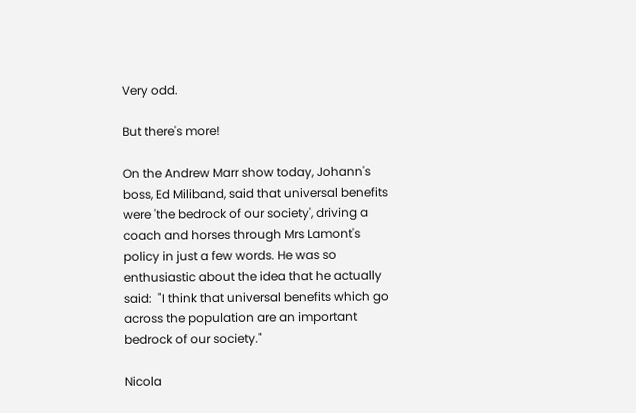Very odd.

But there's more!

On the Andrew Marr show today, Johann's boss, Ed Miliband, said that universal benefits were 'the bedrock of our society', driving a coach and horses through Mrs Lamont's policy in just a few words. He was so enthusiastic about the idea that he actually said:  "I think that universal benefits which go across the population are an important bedrock of our society."

Nicola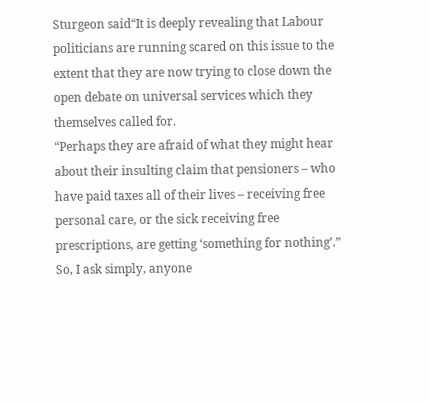Sturgeon said“It is deeply revealing that Labour politicians are running scared on this issue to the extent that they are now trying to close down the open debate on universal services which they themselves called for.
“Perhaps they are afraid of what they might hear about their insulting claim that pensioners – who have paid taxes all of their lives – receiving free personal care, or the sick receiving free prescriptions, are getting ‘something for nothing’.”
So, I ask simply, anyone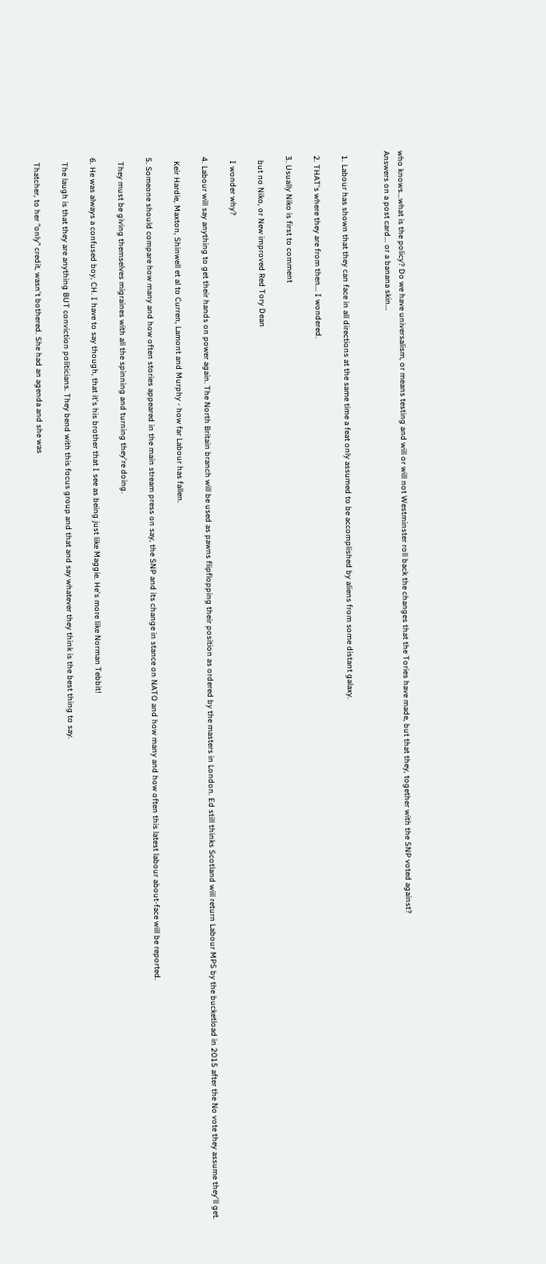who knows...what is the policy? Do we have universalism, or means testing and will or will not Westminster roll back the changes that the Tories have made, but that they, together with the SNP voted against?
Answers on a post card... or a banana skin...


  1. Labour has shown that they can face in all directions at the same time a feat only assumed to be accomplished by aliens from some distant galaxy.

  2. THAT's where they are from then... I wondered.

  3. Usually Niko is first to comment

    but no Niko, or New improved Red Tory Dean

    I wonder why?

  4. Labour will say anything to get their hands on power again. The North Britain branch will be used as pawns flipflopping their position as ordered by the masters in London. Ed still thinks Scotland will return Labour MPS by the bucketload in 2015 after the No vote they assume they'll get.

    Keir Hardie, Maxton, Shinwell et al to Curren, Lamont and Murphy - how far Labour has fallen.

  5. Someone should compare how many and how often stories appeared in the main stream press on say, the SNP and its change in stance on NATO and how many and how often this latest labour about-face will be reported.

    They must be giving themselves migraines with all the spinning and turning they're doing.

  6. He was always a confused boy, CH. I have to say though, that it's his brother that I see as being just like Maggie. He's more like Norman Tebbit!

    The laugh is that they are anything BUT conviction politicians. They bend with this focus group and that and say whatever they think is the best thing to say.

    Thatcher, to her "only" credit, wasn't bothered. She had an agenda and she was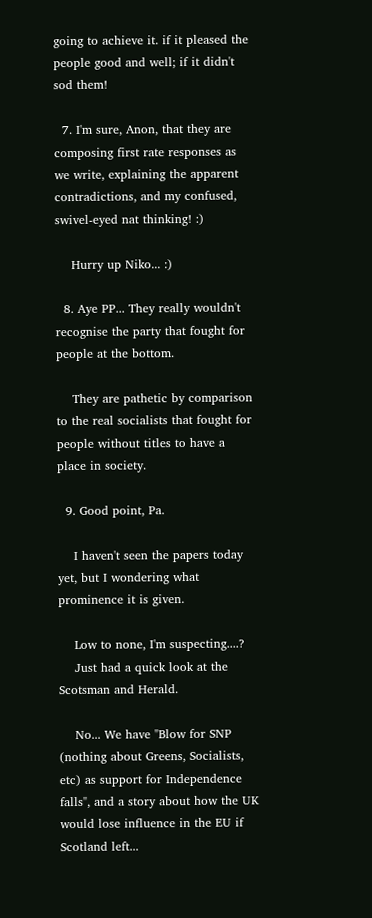going to achieve it. if it pleased the people good and well; if it didn't sod them!

  7. I'm sure, Anon, that they are composing first rate responses as we write, explaining the apparent contradictions, and my confused, swivel-eyed nat thinking! :)

    Hurry up Niko... :)

  8. Aye PP... They really wouldn't recognise the party that fought for people at the bottom.

    They are pathetic by comparison to the real socialists that fought for people without titles to have a place in society.

  9. Good point, Pa.

    I haven't seen the papers today yet, but I wondering what prominence it is given.

    Low to none, I'm suspecting....?
    Just had a quick look at the Scotsman and Herald.

    No... We have "Blow for SNP (nothing about Greens, Socialists, etc) as support for Independence falls", and a story about how the UK would lose influence in the EU if Scotland left...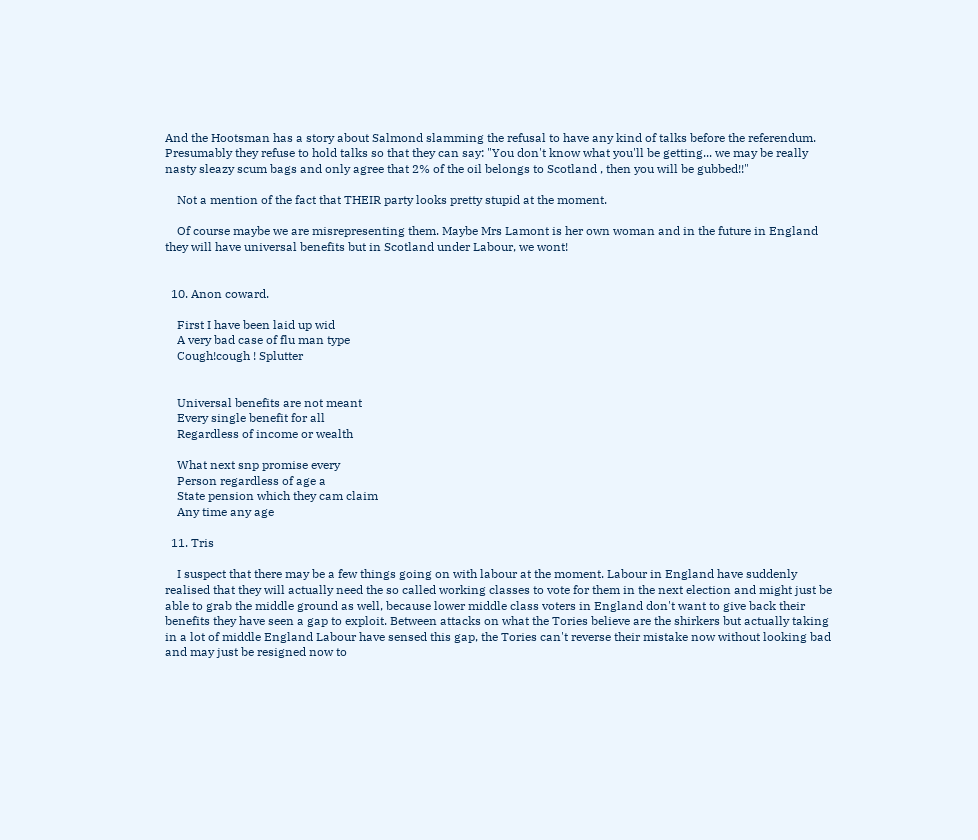And the Hootsman has a story about Salmond slamming the refusal to have any kind of talks before the referendum. Presumably they refuse to hold talks so that they can say: "You don't know what you'll be getting... we may be really nasty sleazy scum bags and only agree that 2% of the oil belongs to Scotland , then you will be gubbed!!"

    Not a mention of the fact that THEIR party looks pretty stupid at the moment.

    Of course maybe we are misrepresenting them. Maybe Mrs Lamont is her own woman and in the future in England they will have universal benefits but in Scotland under Labour, we wont!


  10. Anon coward.

    First I have been laid up wid
    A very bad case of flu man type
    Cough!cough ! Splutter


    Universal benefits are not meant
    Every single benefit for all
    Regardless of income or wealth

    What next snp promise every
    Person regardless of age a
    State pension which they cam claim
    Any time any age

  11. Tris

    I suspect that there may be a few things going on with labour at the moment. Labour in England have suddenly realised that they will actually need the so called working classes to vote for them in the next election and might just be able to grab the middle ground as well, because lower middle class voters in England don't want to give back their benefits they have seen a gap to exploit. Between attacks on what the Tories believe are the shirkers but actually taking in a lot of middle England Labour have sensed this gap, the Tories can't reverse their mistake now without looking bad and may just be resigned now to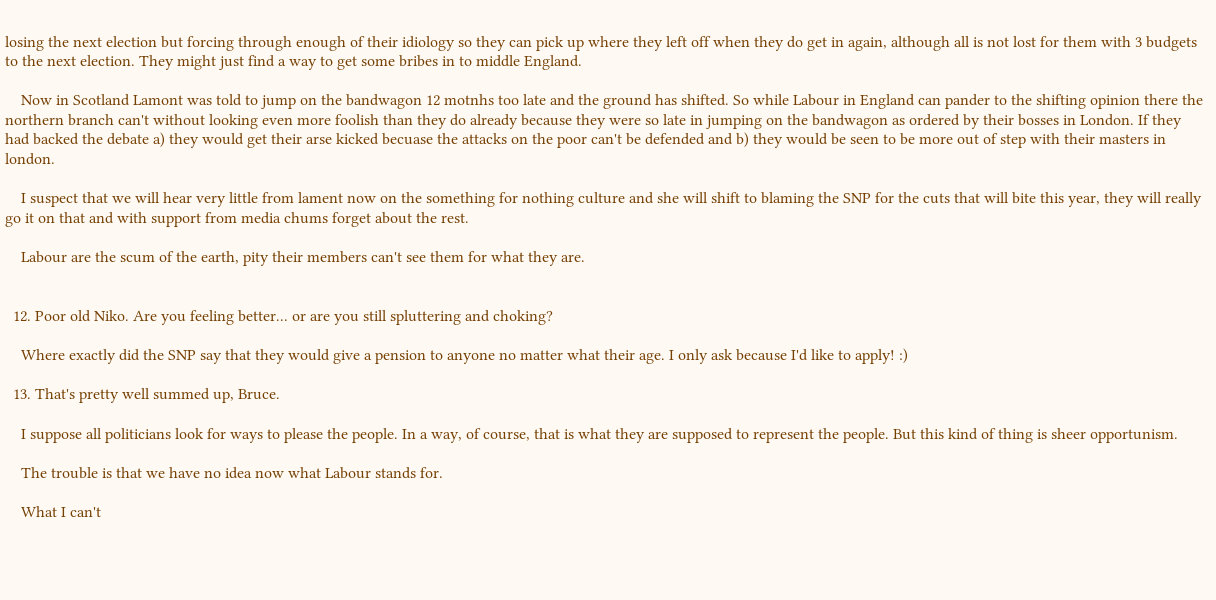losing the next election but forcing through enough of their idiology so they can pick up where they left off when they do get in again, although all is not lost for them with 3 budgets to the next election. They might just find a way to get some bribes in to middle England.

    Now in Scotland Lamont was told to jump on the bandwagon 12 motnhs too late and the ground has shifted. So while Labour in England can pander to the shifting opinion there the northern branch can't without looking even more foolish than they do already because they were so late in jumping on the bandwagon as ordered by their bosses in London. If they had backed the debate a) they would get their arse kicked becuase the attacks on the poor can't be defended and b) they would be seen to be more out of step with their masters in london.

    I suspect that we will hear very little from lament now on the something for nothing culture and she will shift to blaming the SNP for the cuts that will bite this year, they will really go it on that and with support from media chums forget about the rest.

    Labour are the scum of the earth, pity their members can't see them for what they are.


  12. Poor old Niko. Are you feeling better... or are you still spluttering and choking?

    Where exactly did the SNP say that they would give a pension to anyone no matter what their age. I only ask because I'd like to apply! :)

  13. That's pretty well summed up, Bruce.

    I suppose all politicians look for ways to please the people. In a way, of course, that is what they are supposed to represent the people. But this kind of thing is sheer opportunism.

    The trouble is that we have no idea now what Labour stands for.

    What I can't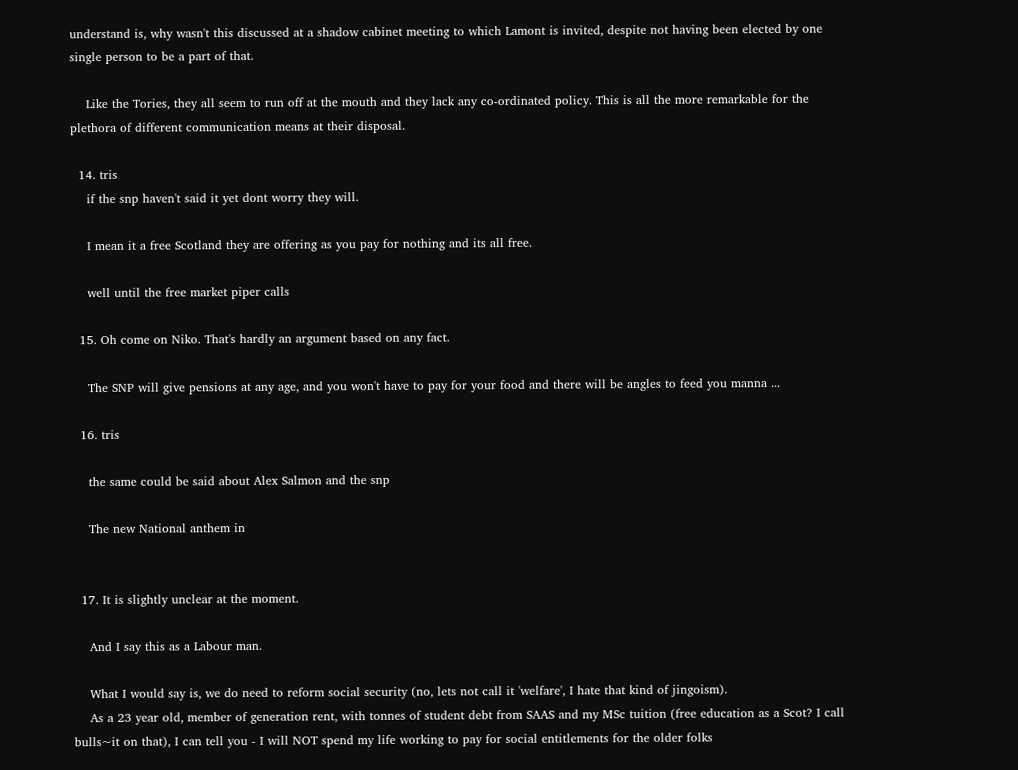understand is, why wasn't this discussed at a shadow cabinet meeting to which Lamont is invited, despite not having been elected by one single person to be a part of that.

    Like the Tories, they all seem to run off at the mouth and they lack any co-ordinated policy. This is all the more remarkable for the plethora of different communication means at their disposal.

  14. tris
    if the snp haven't said it yet dont worry they will.

    I mean it a free Scotland they are offering as you pay for nothing and its all free.

    well until the free market piper calls

  15. Oh come on Niko. That's hardly an argument based on any fact.

    The SNP will give pensions at any age, and you won't have to pay for your food and there will be angles to feed you manna ...

  16. tris

    the same could be said about Alex Salmon and the snp

    The new National anthem in


  17. It is slightly unclear at the moment.

    And I say this as a Labour man.

    What I would say is, we do need to reform social security (no, lets not call it 'welfare', I hate that kind of jingoism).
    As a 23 year old, member of generation rent, with tonnes of student debt from SAAS and my MSc tuition (free education as a Scot? I call bulls~it on that), I can tell you - I will NOT spend my life working to pay for social entitlements for the older folks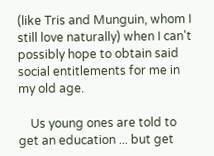(like Tris and Munguin, whom I still love naturally) when I can't possibly hope to obtain said social entitlements for me in my old age.

    Us young ones are told to get an education ... but get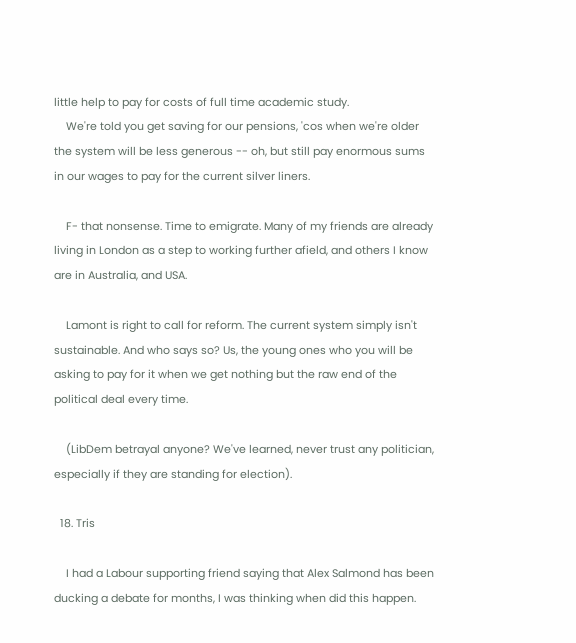little help to pay for costs of full time academic study.
    We're told you get saving for our pensions, 'cos when we're older the system will be less generous -- oh, but still pay enormous sums in our wages to pay for the current silver liners.

    F- that nonsense. Time to emigrate. Many of my friends are already living in London as a step to working further afield, and others I know are in Australia, and USA.

    Lamont is right to call for reform. The current system simply isn't sustainable. And who says so? Us, the young ones who you will be asking to pay for it when we get nothing but the raw end of the political deal every time.

    (LibDem betrayal anyone? We've learned, never trust any politician, especially if they are standing for election).

  18. Tris

    I had a Labour supporting friend saying that Alex Salmond has been ducking a debate for months, I was thinking when did this happen.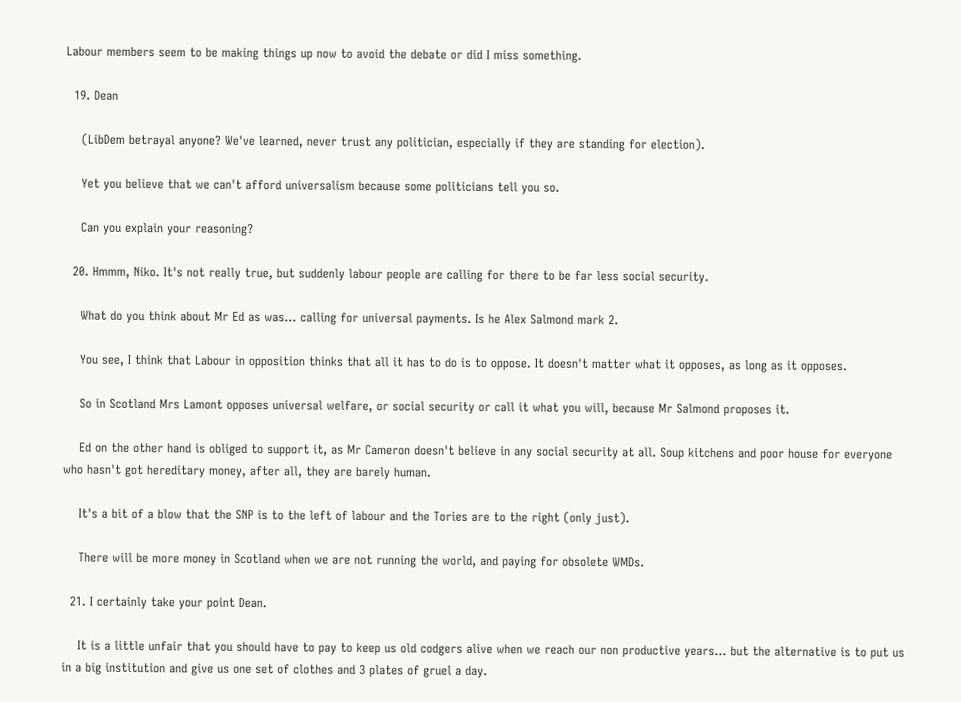Labour members seem to be making things up now to avoid the debate or did I miss something.

  19. Dean

    (LibDem betrayal anyone? We've learned, never trust any politician, especially if they are standing for election).

    Yet you believe that we can't afford universalism because some politicians tell you so.

    Can you explain your reasoning?

  20. Hmmm, Niko. It's not really true, but suddenly labour people are calling for there to be far less social security.

    What do you think about Mr Ed as was... calling for universal payments. Is he Alex Salmond mark 2.

    You see, I think that Labour in opposition thinks that all it has to do is to oppose. It doesn't matter what it opposes, as long as it opposes.

    So in Scotland Mrs Lamont opposes universal welfare, or social security or call it what you will, because Mr Salmond proposes it.

    Ed on the other hand is obliged to support it, as Mr Cameron doesn't believe in any social security at all. Soup kitchens and poor house for everyone who hasn't got hereditary money, after all, they are barely human.

    It's a bit of a blow that the SNP is to the left of labour and the Tories are to the right (only just).

    There will be more money in Scotland when we are not running the world, and paying for obsolete WMDs.

  21. I certainly take your point Dean.

    It is a little unfair that you should have to pay to keep us old codgers alive when we reach our non productive years... but the alternative is to put us in a big institution and give us one set of clothes and 3 plates of gruel a day.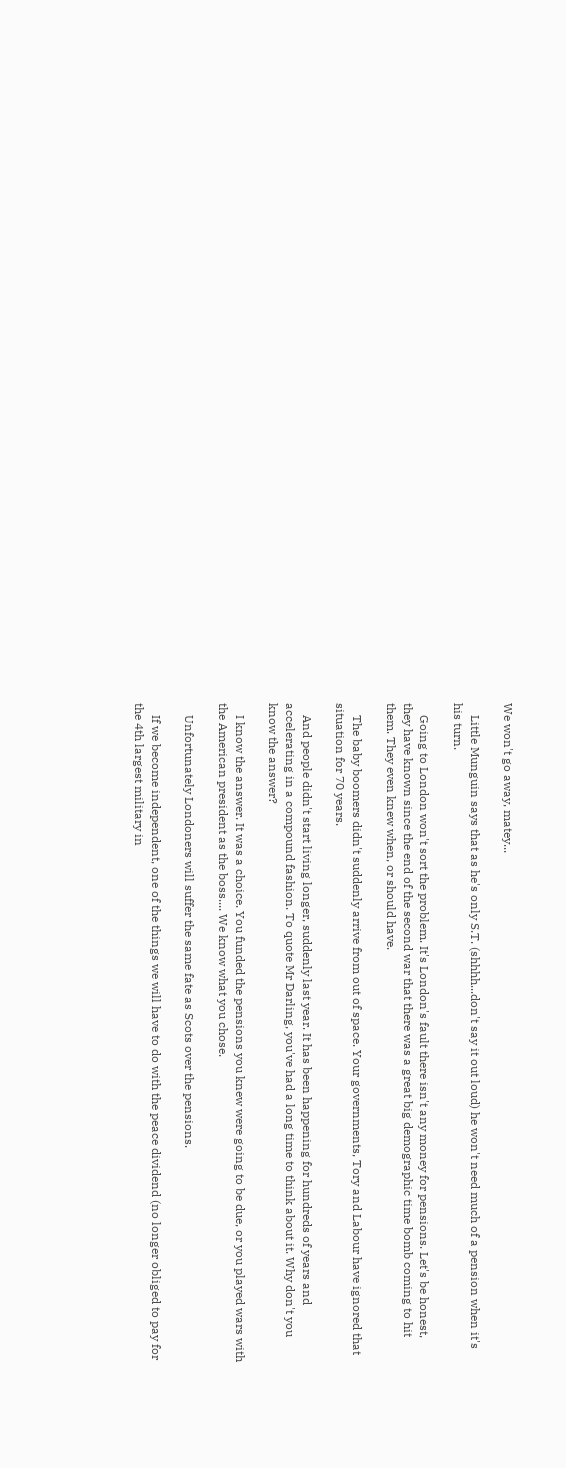We won't go away, matey...

    Little Munguin says that as he's only S.T. (shhhh...don't say it out loud) he won't need much of a pension when it's his turn.

    Going to London won't sort the problem. It's London's fault there isn't any money for pensions. Let's be honest, they have known since the end of the second war that there was a great big demographic time bomb coming to hit them. They even knew when, or should have.

    The baby boomers didn't suddenly arrive from out of space. Your governments, Tory and Labour have ignored that situation for 70 years.

    And people didn't start living longer, suddenly last year. It has been happening for hundreds of years and accelerating in a compound fashion. To quote Mr Darling, you've had a long time to think about it. Why don't you know the answer?

    I know the answer. It was a choice. You funded the pensions you knew were going to be due, or you played wars with the American president as the boss.... We know what you chose.

    Unfortunately Londoners will suffer the same fate as Scots over the pensions.

    If we become independent, one of the things we will have to do with the peace dividend (no longer obliged to pay for the 4th largest military in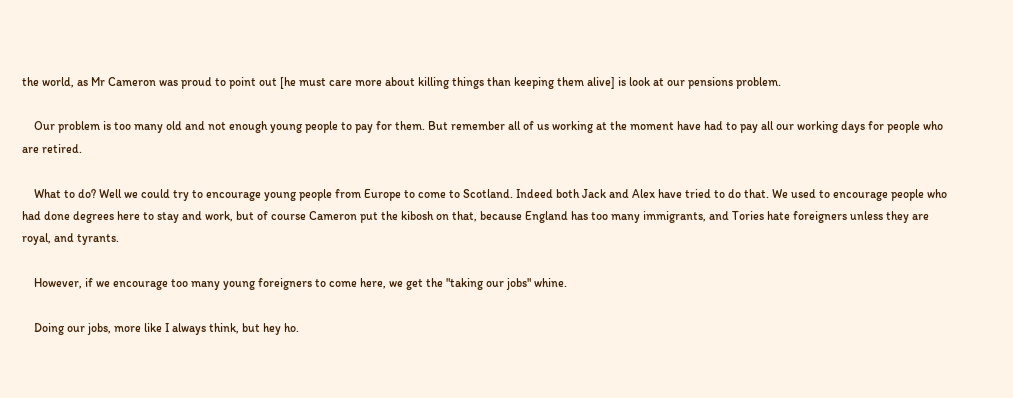the world, as Mr Cameron was proud to point out [he must care more about killing things than keeping them alive] is look at our pensions problem.

    Our problem is too many old and not enough young people to pay for them. But remember all of us working at the moment have had to pay all our working days for people who are retired.

    What to do? Well we could try to encourage young people from Europe to come to Scotland. Indeed both Jack and Alex have tried to do that. We used to encourage people who had done degrees here to stay and work, but of course Cameron put the kibosh on that, because England has too many immigrants, and Tories hate foreigners unless they are royal, and tyrants.

    However, if we encourage too many young foreigners to come here, we get the "taking our jobs" whine.

    Doing our jobs, more like I always think, but hey ho.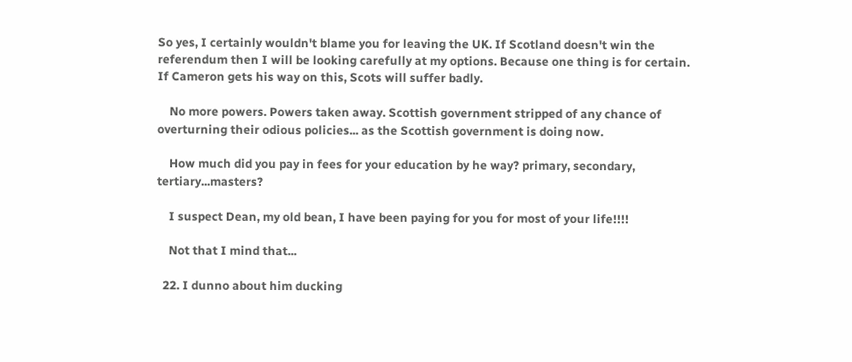So yes, I certainly wouldn't blame you for leaving the UK. If Scotland doesn't win the referendum then I will be looking carefully at my options. Because one thing is for certain. If Cameron gets his way on this, Scots will suffer badly.

    No more powers. Powers taken away. Scottish government stripped of any chance of overturning their odious policies... as the Scottish government is doing now.

    How much did you pay in fees for your education by he way? primary, secondary, tertiary...masters?

    I suspect Dean, my old bean, I have been paying for you for most of your life!!!!

    Not that I mind that...

  22. I dunno about him ducking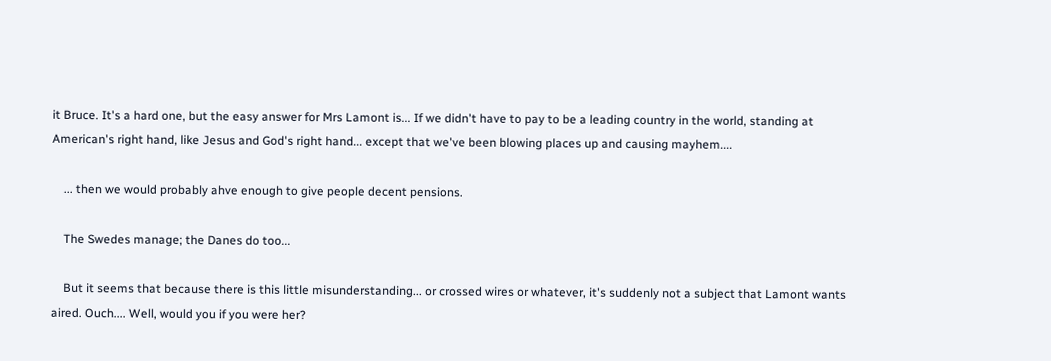it Bruce. It's a hard one, but the easy answer for Mrs Lamont is... If we didn't have to pay to be a leading country in the world, standing at American's right hand, like Jesus and God's right hand... except that we've been blowing places up and causing mayhem....

    ... then we would probably ahve enough to give people decent pensions.

    The Swedes manage; the Danes do too...

    But it seems that because there is this little misunderstanding... or crossed wires or whatever, it's suddenly not a subject that Lamont wants aired. Ouch.... Well, would you if you were her?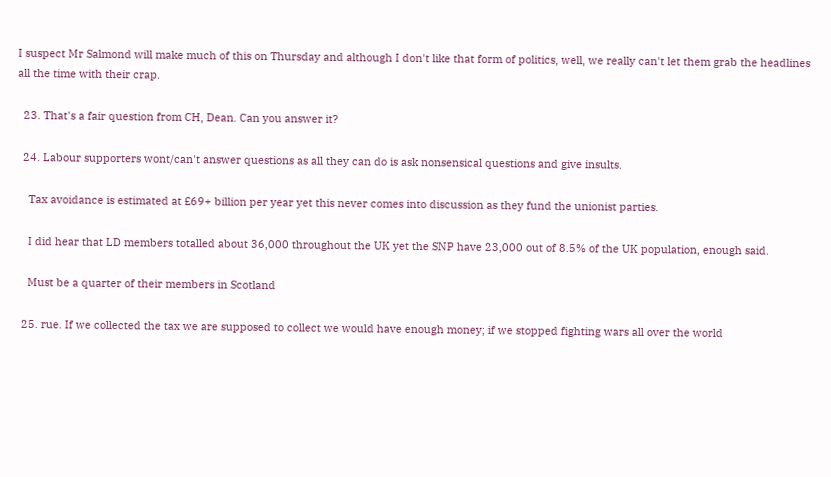I suspect Mr Salmond will make much of this on Thursday and although I don't like that form of politics, well, we really can't let them grab the headlines all the time with their crap.

  23. That's a fair question from CH, Dean. Can you answer it?

  24. Labour supporters wont/can't answer questions as all they can do is ask nonsensical questions and give insults.

    Tax avoidance is estimated at £69+ billion per year yet this never comes into discussion as they fund the unionist parties.

    I did hear that LD members totalled about 36,000 throughout the UK yet the SNP have 23,000 out of 8.5% of the UK population, enough said.

    Must be a quarter of their members in Scotland

  25. rue. If we collected the tax we are supposed to collect we would have enough money; if we stopped fighting wars all over the world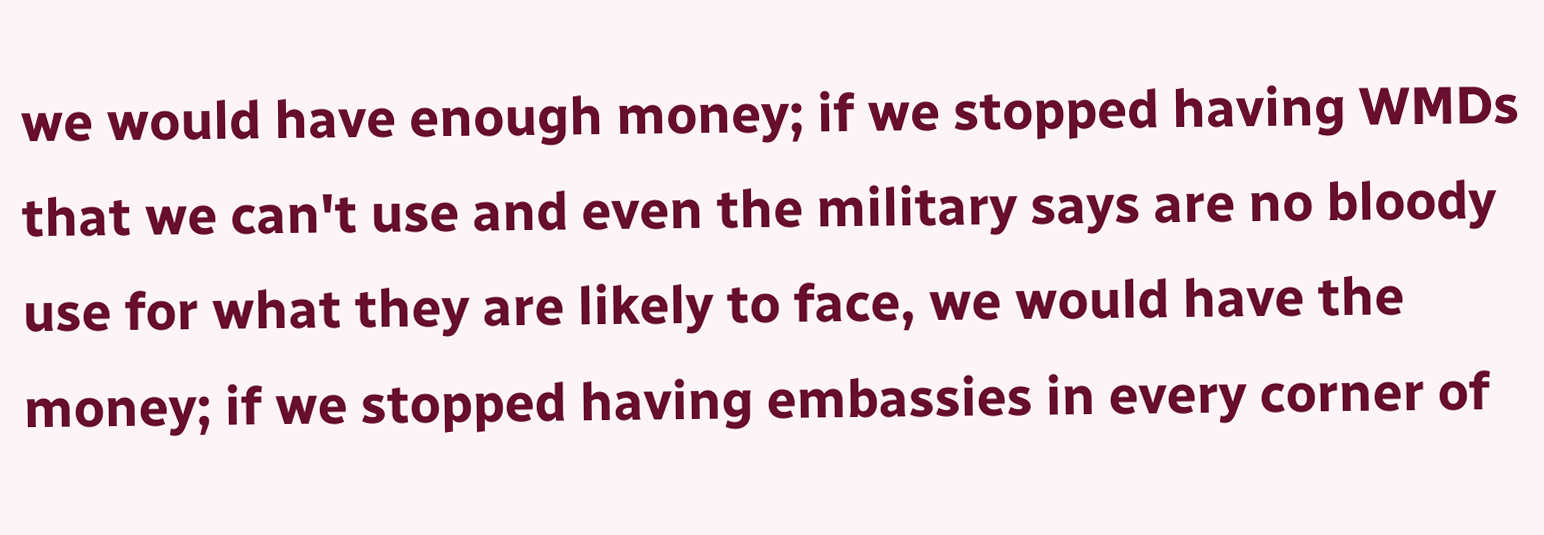we would have enough money; if we stopped having WMDs that we can't use and even the military says are no bloody use for what they are likely to face, we would have the money; if we stopped having embassies in every corner of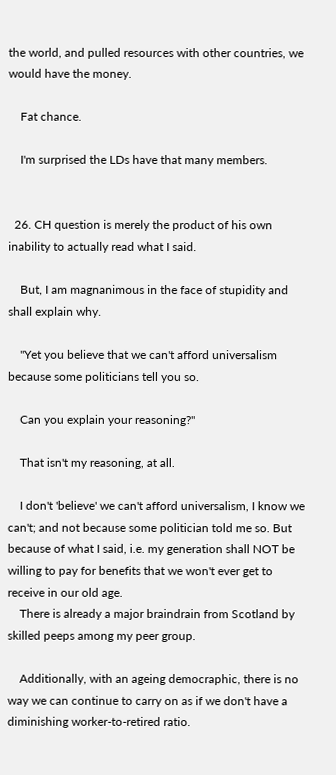the world, and pulled resources with other countries, we would have the money.

    Fat chance.

    I'm surprised the LDs have that many members.


  26. CH question is merely the product of his own inability to actually read what I said.

    But, I am magnanimous in the face of stupidity and shall explain why.

    "Yet you believe that we can't afford universalism because some politicians tell you so.

    Can you explain your reasoning?"

    That isn't my reasoning, at all.

    I don't 'believe' we can't afford universalism, I know we can't; and not because some politician told me so. But because of what I said, i.e. my generation shall NOT be willing to pay for benefits that we won't ever get to receive in our old age.
    There is already a major braindrain from Scotland by skilled peeps among my peer group.

    Additionally, with an ageing democraphic, there is no way we can continue to carry on as if we don't have a diminishing worker-to-retired ratio.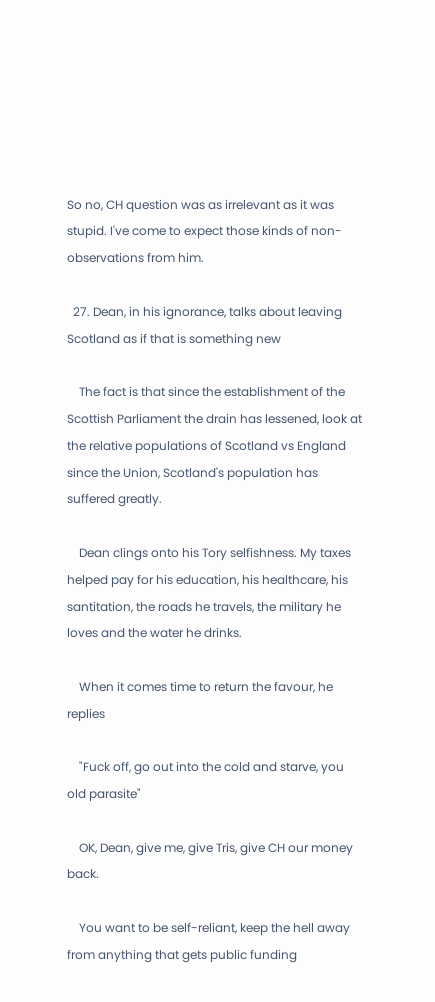So no, CH question was as irrelevant as it was stupid. I've come to expect those kinds of non-observations from him.

  27. Dean, in his ignorance, talks about leaving Scotland as if that is something new

    The fact is that since the establishment of the Scottish Parliament the drain has lessened, look at the relative populations of Scotland vs England since the Union, Scotland's population has suffered greatly.

    Dean clings onto his Tory selfishness. My taxes helped pay for his education, his healthcare, his santitation, the roads he travels, the military he loves and the water he drinks.

    When it comes time to return the favour, he replies

    "Fuck off, go out into the cold and starve, you old parasite"

    OK, Dean, give me, give Tris, give CH our money back.

    You want to be self-reliant, keep the hell away from anything that gets public funding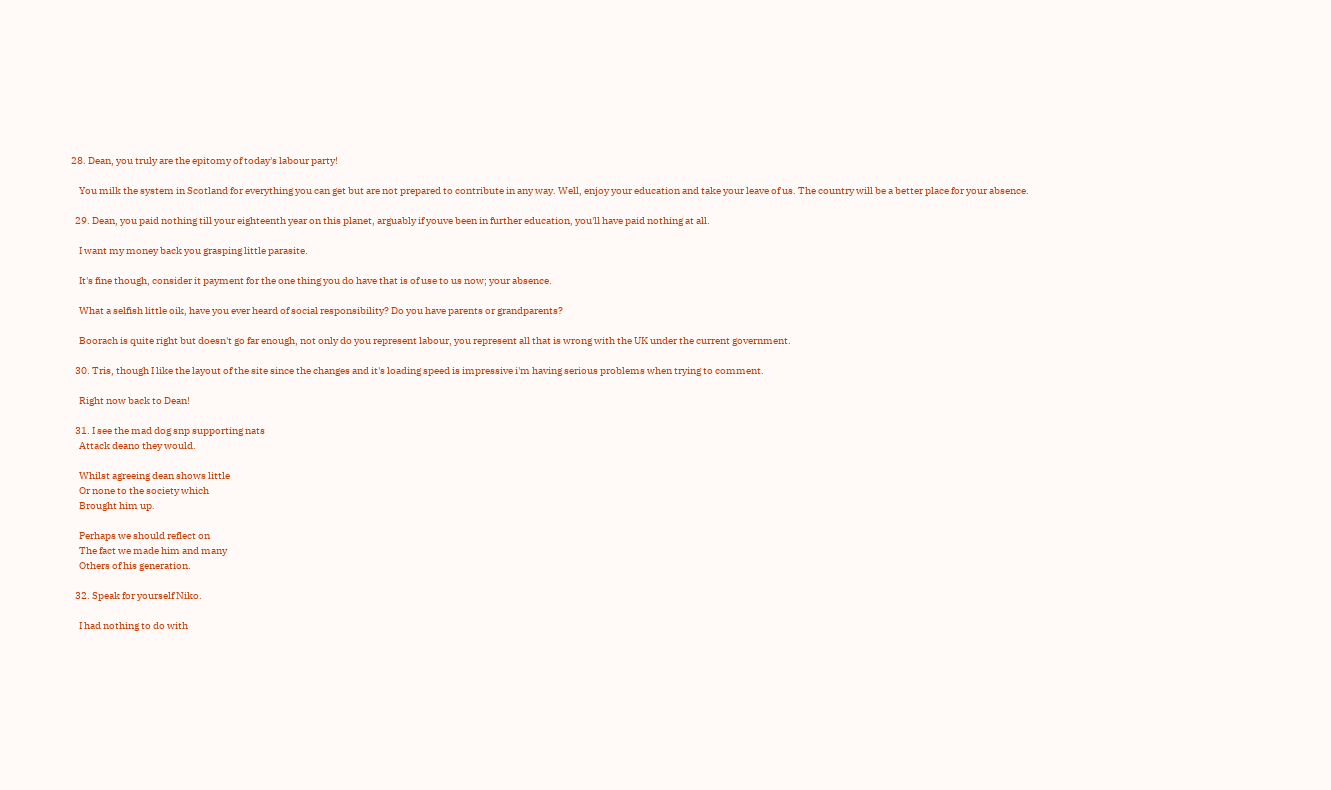28. Dean, you truly are the epitomy of today's labour party!

    You milk the system in Scotland for everything you can get but are not prepared to contribute in any way. Well, enjoy your education and take your leave of us. The country will be a better place for your absence.

  29. Dean, you paid nothing till your eighteenth year on this planet, arguably if youve been in further education, you'll have paid nothing at all.

    I want my money back you grasping little parasite.

    It's fine though, consider it payment for the one thing you do have that is of use to us now; your absence.

    What a selfish little oik, have you ever heard of social responsibility? Do you have parents or grandparents?

    Boorach is quite right but doesn't go far enough, not only do you represent labour, you represent all that is wrong with the UK under the current government.

  30. Tris, though I like the layout of the site since the changes and it's loading speed is impressive i'm having serious problems when trying to comment.

    Right now back to Dean!

  31. I see the mad dog snp supporting nats
    Attack deano they would.

    Whilst agreeing dean shows little
    Or none to the society which
    Brought him up.

    Perhaps we should reflect on
    The fact we made him and many
    Others of his generation.

  32. Speak for yourself Niko.

    I had nothing to do with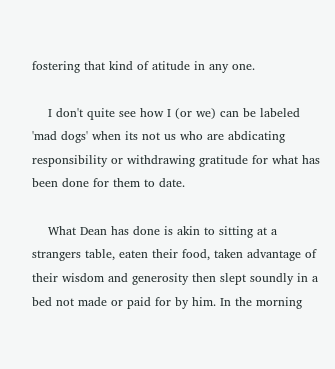fostering that kind of atitude in any one.

    I don't quite see how I (or we) can be labeled 'mad dogs' when its not us who are abdicating responsibility or withdrawing gratitude for what has been done for them to date.

    What Dean has done is akin to sitting at a strangers table, eaten their food, taken advantage of their wisdom and generosity then slept soundly in a bed not made or paid for by him. In the morning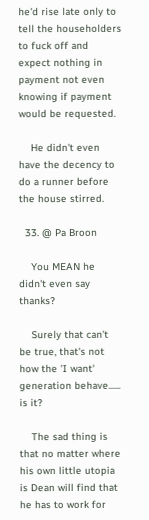he'd rise late only to tell the householders to fuck off and expect nothing in payment not even knowing if payment would be requested.

    He didn't even have the decency to do a runner before the house stirred.

  33. @ Pa Broon

    You MEAN he didn't even say thanks?

    Surely that can't be true, that's not how the 'I want' generation behave...... is it?

    The sad thing is that no matter where his own little utopia is Dean will find that he has to work for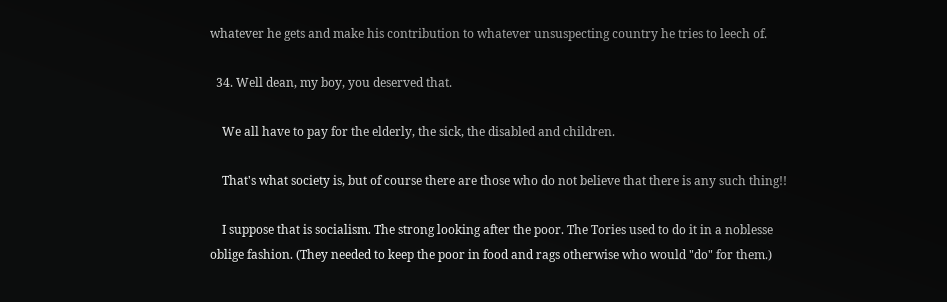whatever he gets and make his contribution to whatever unsuspecting country he tries to leech of.

  34. Well dean, my boy, you deserved that.

    We all have to pay for the elderly, the sick, the disabled and children.

    That's what society is, but of course there are those who do not believe that there is any such thing!!

    I suppose that is socialism. The strong looking after the poor. The Tories used to do it in a noblesse oblige fashion. (They needed to keep the poor in food and rags otherwise who would "do" for them.)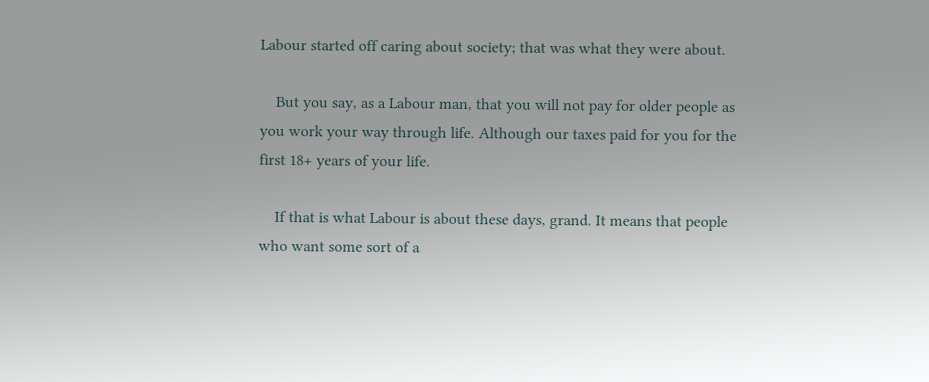Labour started off caring about society; that was what they were about.

    But you say, as a Labour man, that you will not pay for older people as you work your way through life. Although our taxes paid for you for the first 18+ years of your life.

    If that is what Labour is about these days, grand. It means that people who want some sort of a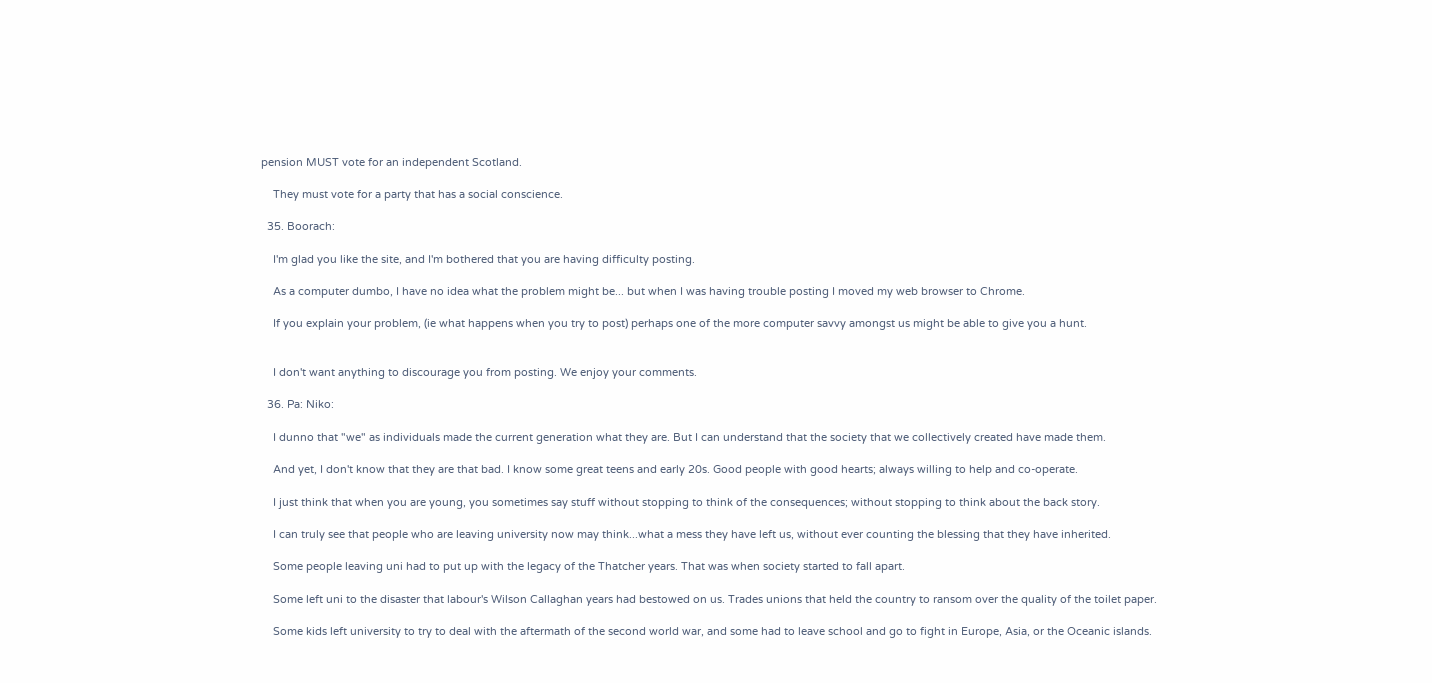pension MUST vote for an independent Scotland.

    They must vote for a party that has a social conscience.

  35. Boorach:

    I'm glad you like the site, and I'm bothered that you are having difficulty posting.

    As a computer dumbo, I have no idea what the problem might be... but when I was having trouble posting I moved my web browser to Chrome.

    If you explain your problem, (ie what happens when you try to post) perhaps one of the more computer savvy amongst us might be able to give you a hunt.


    I don't want anything to discourage you from posting. We enjoy your comments.

  36. Pa: Niko:

    I dunno that "we" as individuals made the current generation what they are. But I can understand that the society that we collectively created have made them.

    And yet, I don't know that they are that bad. I know some great teens and early 20s. Good people with good hearts; always willing to help and co-operate.

    I just think that when you are young, you sometimes say stuff without stopping to think of the consequences; without stopping to think about the back story.

    I can truly see that people who are leaving university now may think...what a mess they have left us, without ever counting the blessing that they have inherited.

    Some people leaving uni had to put up with the legacy of the Thatcher years. That was when society started to fall apart.

    Some left uni to the disaster that labour's Wilson Callaghan years had bestowed on us. Trades unions that held the country to ransom over the quality of the toilet paper.

    Some kids left university to try to deal with the aftermath of the second world war, and some had to leave school and go to fight in Europe, Asia, or the Oceanic islands.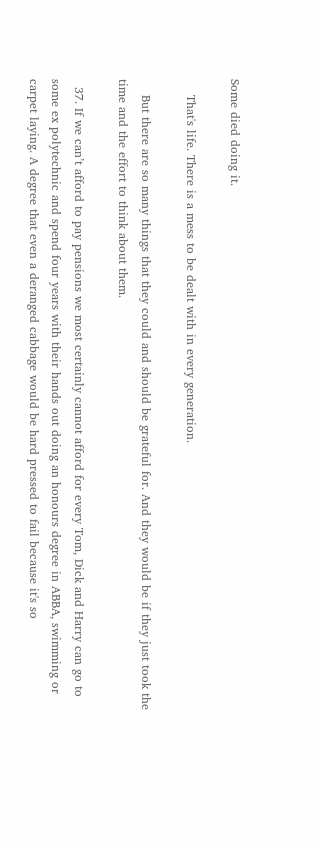Some died doing it.

    That's life. There is a mess to be dealt with in every generation.

    But there are so many things that they could and should be grateful for. And they would be if they just took the time and the effort to think about them.

  37. If we can’t afford to pay pensions we most certainly cannot afford for every Tom, Dick and Harry can go to some ex polytechnic and spend four years with their hands out doing an honours degree in ABBA, swimming or carpet laying. A degree that even a deranged cabbage would be hard pressed to fail because it's so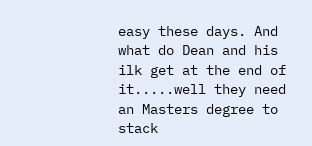easy these days. And what do Dean and his ilk get at the end of it.....well they need an Masters degree to stack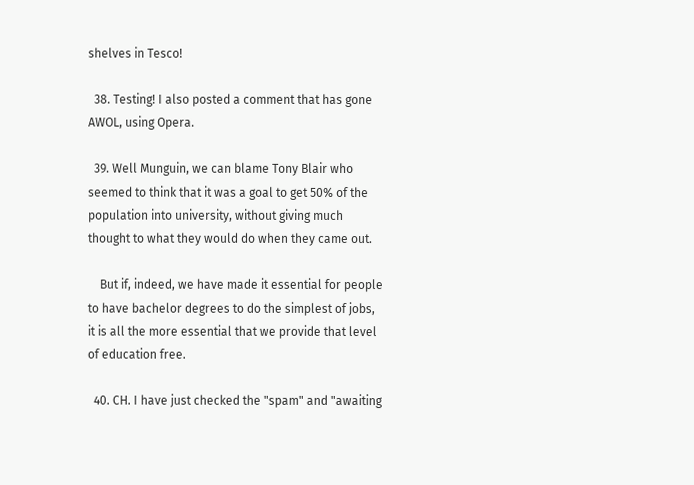shelves in Tesco!

  38. Testing! I also posted a comment that has gone AWOL, using Opera.

  39. Well Munguin, we can blame Tony Blair who seemed to think that it was a goal to get 50% of the population into university, without giving much thought to what they would do when they came out.

    But if, indeed, we have made it essential for people to have bachelor degrees to do the simplest of jobs, it is all the more essential that we provide that level of education free.

  40. CH. I have just checked the "spam" and "awaiting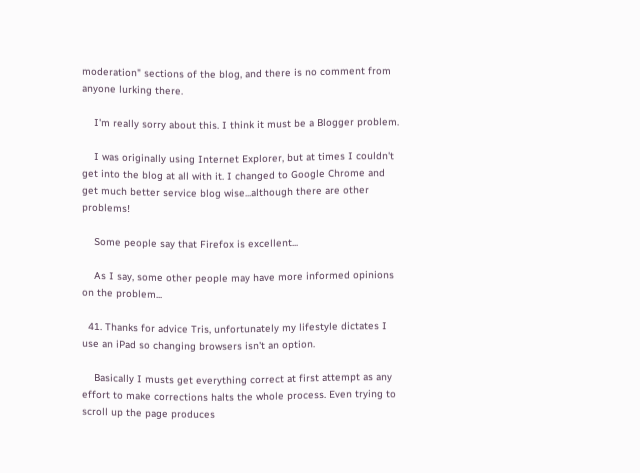moderation" sections of the blog, and there is no comment from anyone lurking there.

    I'm really sorry about this. I think it must be a Blogger problem.

    I was originally using Internet Explorer, but at times I couldn't get into the blog at all with it. I changed to Google Chrome and get much better service blog wise...although there are other problems!

    Some people say that Firefox is excellent...

    As I say, some other people may have more informed opinions on the problem...

  41. Thanks for advice Tris, unfortunately my lifestyle dictates I use an iPad so changing browsers isn't an option.

    Basically I musts get everything correct at first attempt as any effort to make corrections halts the whole process. Even trying to scroll up the page produces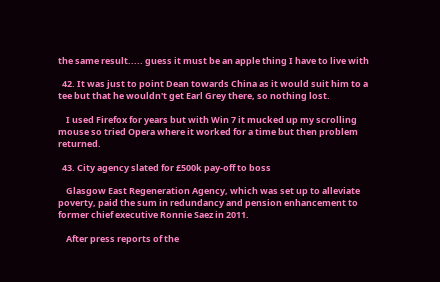the same result..... guess it must be an apple thing I have to live with

  42. It was just to point Dean towards China as it would suit him to a tee but that he wouldn't get Earl Grey there, so nothing lost.

    I used Firefox for years but with Win 7 it mucked up my scrolling mouse so tried Opera where it worked for a time but then problem returned.

  43. City agency slated for £500k pay-off to boss

    Glasgow East Regeneration Agency, which was set up to alleviate poverty, paid the sum in redundancy and pension enhancement to former chief executive Ronnie Saez in 2011.

    After press reports of the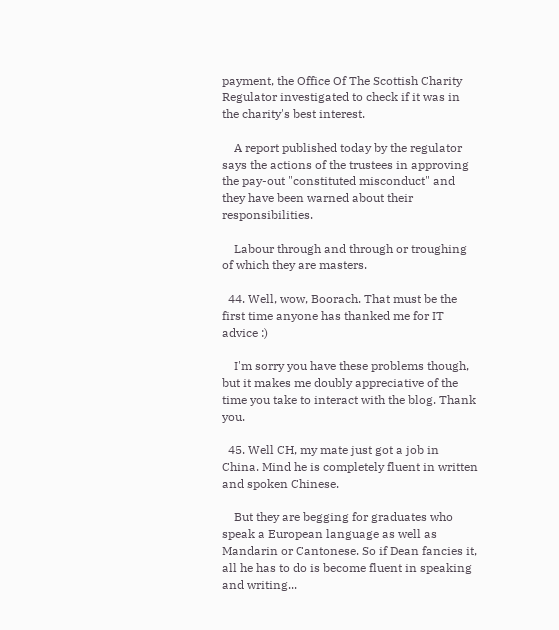payment, the Office Of The Scottish Charity Regulator investigated to check if it was in the charity's best interest.

    A report published today by the regulator says the actions of the trustees in approving the pay-out "constituted misconduct" and they have been warned about their responsibilities.

    Labour through and through or troughing of which they are masters.

  44. Well, wow, Boorach. That must be the first time anyone has thanked me for IT advice :)

    I'm sorry you have these problems though, but it makes me doubly appreciative of the time you take to interact with the blog. Thank you.

  45. Well CH, my mate just got a job in China. Mind he is completely fluent in written and spoken Chinese.

    But they are begging for graduates who speak a European language as well as Mandarin or Cantonese. So if Dean fancies it, all he has to do is become fluent in speaking and writing...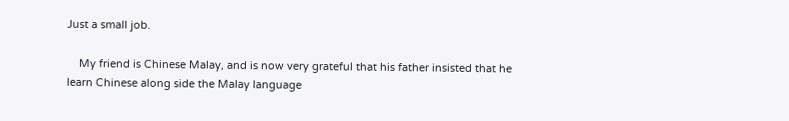Just a small job.

    My friend is Chinese Malay, and is now very grateful that his father insisted that he learn Chinese along side the Malay language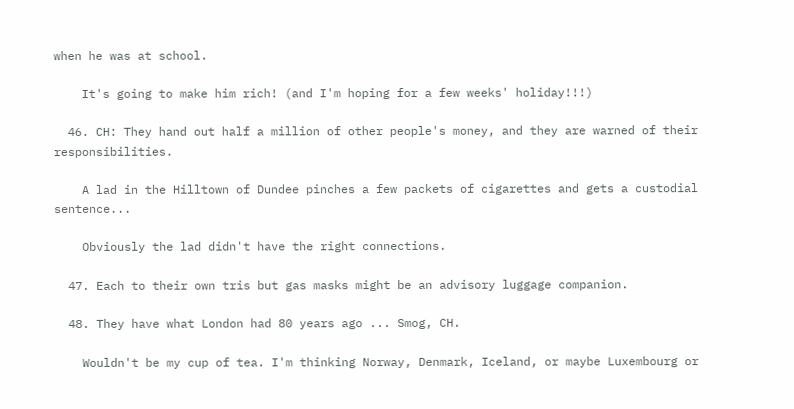when he was at school.

    It's going to make him rich! (and I'm hoping for a few weeks' holiday!!!)

  46. CH: They hand out half a million of other people's money, and they are warned of their responsibilities.

    A lad in the Hilltown of Dundee pinches a few packets of cigarettes and gets a custodial sentence...

    Obviously the lad didn't have the right connections.

  47. Each to their own tris but gas masks might be an advisory luggage companion.

  48. They have what London had 80 years ago ... Smog, CH.

    Wouldn't be my cup of tea. I'm thinking Norway, Denmark, Iceland, or maybe Luxembourg or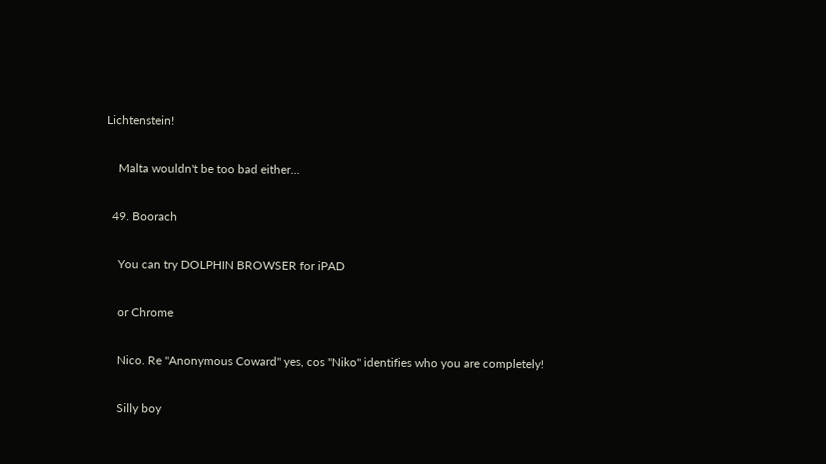Lichtenstein!

    Malta wouldn't be too bad either...

  49. Boorach

    You can try DOLPHIN BROWSER for iPAD

    or Chrome

    Nico. Re "Anonymous Coward" yes, cos "Niko" identifies who you are completely!

    Silly boy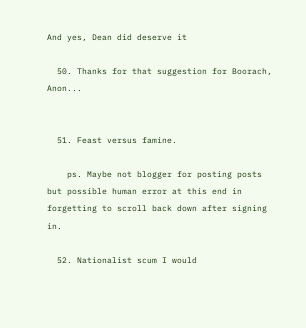And yes, Dean did deserve it

  50. Thanks for that suggestion for Boorach, Anon...


  51. Feast versus famine.

    ps. Maybe not blogger for posting posts but possible human error at this end in forgetting to scroll back down after signing in.

  52. Nationalist scum I would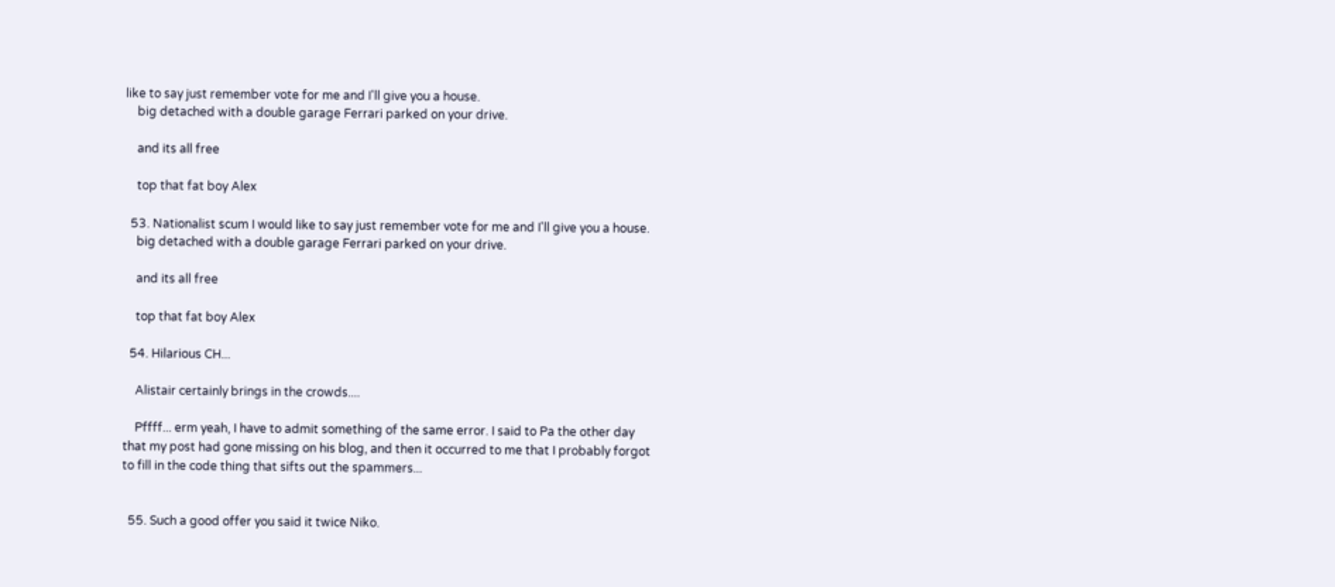like to say just remember vote for me and I'll give you a house.
    big detached with a double garage Ferrari parked on your drive.

    and its all free

    top that fat boy Alex

  53. Nationalist scum I would like to say just remember vote for me and I'll give you a house.
    big detached with a double garage Ferrari parked on your drive.

    and its all free

    top that fat boy Alex

  54. Hilarious CH...

    Alistair certainly brings in the crowds....

    Pffff... erm yeah, I have to admit something of the same error. I said to Pa the other day that my post had gone missing on his blog, and then it occurred to me that I probably forgot to fill in the code thing that sifts out the spammers...


  55. Such a good offer you said it twice Niko.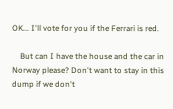OK... I'll vote for you if the Ferrari is red.

    But can I have the house and the car in Norway please? Don't want to stay in this dump if we don't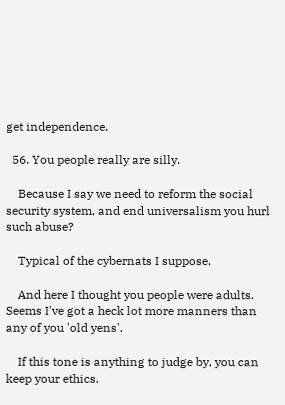get independence.

  56. You people really are silly.

    Because I say we need to reform the social security system, and end universalism you hurl such abuse?

    Typical of the cybernats I suppose.

    And here I thought you people were adults. Seems I've got a heck lot more manners than any of you 'old yens'.

    If this tone is anything to judge by, you can keep your ethics.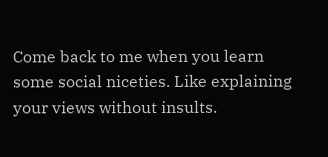Come back to me when you learn some social niceties. Like explaining your views without insults.